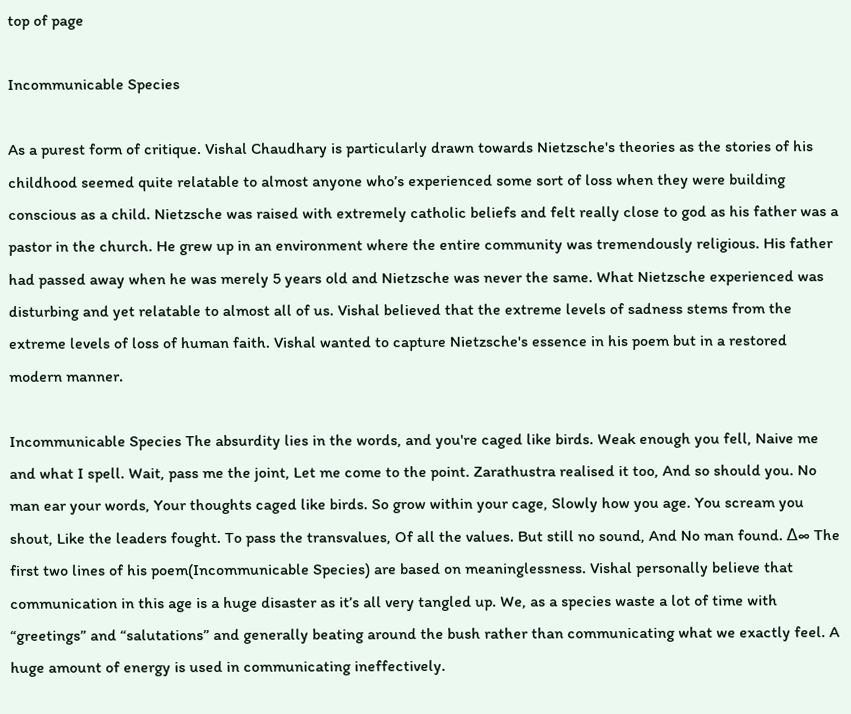top of page

Incommunicable Species

As a purest form of critique. Vishal Chaudhary is particularly drawn towards Nietzsche's theories as the stories of his childhood seemed quite relatable to almost anyone who’s experienced some sort of loss when they were building conscious as a child. Nietzsche was raised with extremely catholic beliefs and felt really close to god as his father was a pastor in the church. He grew up in an environment where the entire community was tremendously religious. His father had passed away when he was merely 5 years old and Nietzsche was never the same. What Nietzsche experienced was disturbing and yet relatable to almost all of us. Vishal believed that the extreme levels of sadness stems from the extreme levels of loss of human faith. Vishal wanted to capture Nietzsche's essence in his poem but in a restored modern manner.

Incommunicable Species The absurdity lies in the words, and you're caged like birds. Weak enough you fell, Naive me and what I spell. Wait, pass me the joint, Let me come to the point. Zarathustra realised it too, And so should you. No man ear your words, Your thoughts caged like birds. So grow within your cage, Slowly how you age. You scream you shout, Like the leaders fought. To pass the transvalues, Of all the values. But still no sound, And No man found. ∆∞ The first two lines of his poem(Incommunicable Species) are based on meaninglessness. Vishal personally believe that communication in this age is a huge disaster as it’s all very tangled up. We, as a species waste a lot of time with “greetings” and “salutations” and generally beating around the bush rather than communicating what we exactly feel. A huge amount of energy is used in communicating ineffectively.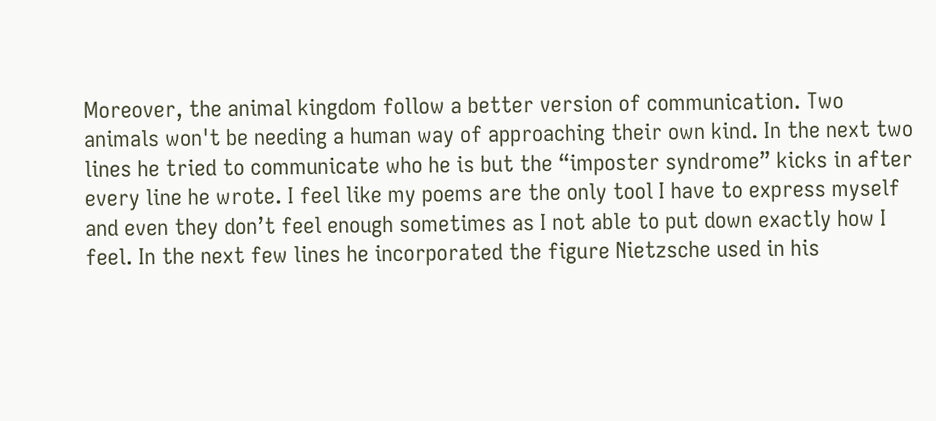Moreover, the animal kingdom follow a better version of communication. Two animals won't be needing a human way of approaching their own kind. In the next two lines he tried to communicate who he is but the “imposter syndrome” kicks in after every line he wrote. I feel like my poems are the only tool I have to express myself and even they don’t feel enough sometimes as I not able to put down exactly how I feel. In the next few lines he incorporated the figure Nietzsche used in his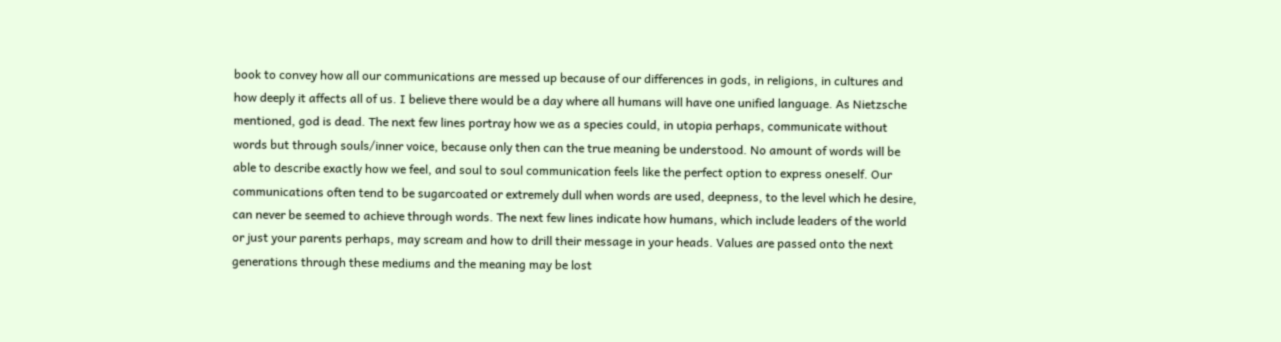book to convey how all our communications are messed up because of our differences in gods, in religions, in cultures and how deeply it affects all of us. I believe there would be a day where all humans will have one unified language. As Nietzsche mentioned, god is dead. The next few lines portray how we as a species could, in utopia perhaps, communicate without words but through souls/inner voice, because only then can the true meaning be understood. No amount of words will be able to describe exactly how we feel, and soul to soul communication feels like the perfect option to express oneself. Our communications often tend to be sugarcoated or extremely dull when words are used, deepness, to the level which he desire, can never be seemed to achieve through words. The next few lines indicate how humans, which include leaders of the world or just your parents perhaps, may scream and how to drill their message in your heads. Values are passed onto the next generations through these mediums and the meaning may be lost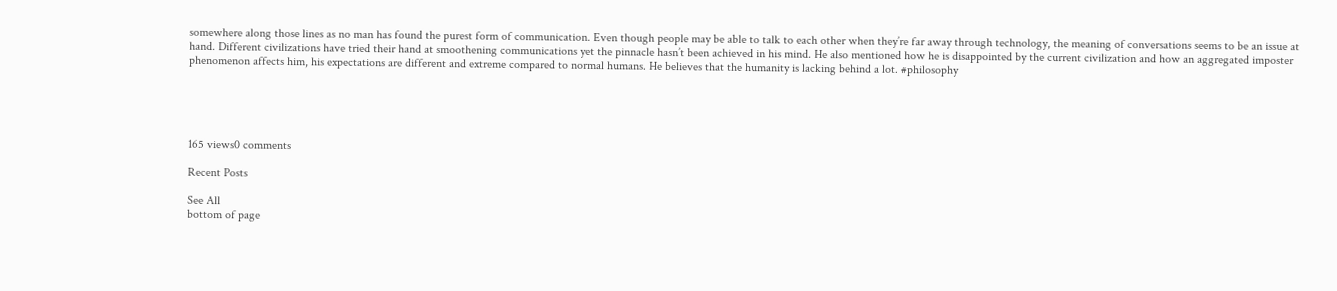somewhere along those lines as no man has found the purest form of communication. Even though people may be able to talk to each other when they’re far away through technology, the meaning of conversations seems to be an issue at hand. Different civilizations have tried their hand at smoothening communications yet the pinnacle hasn’t been achieved in his mind. He also mentioned how he is disappointed by the current civilization and how an aggregated imposter phenomenon affects him, his expectations are different and extreme compared to normal humans. He believes that the humanity is lacking behind a lot. #philosophy





165 views0 comments

Recent Posts

See All
bottom of page